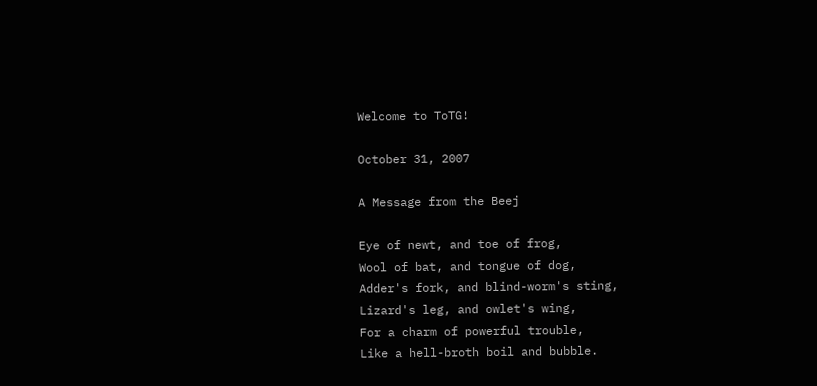Welcome to ToTG!

October 31, 2007

A Message from the Beej

Eye of newt, and toe of frog,
Wool of bat, and tongue of dog,
Adder's fork, and blind-worm's sting,
Lizard's leg, and owlet's wing,
For a charm of powerful trouble,
Like a hell-broth boil and bubble.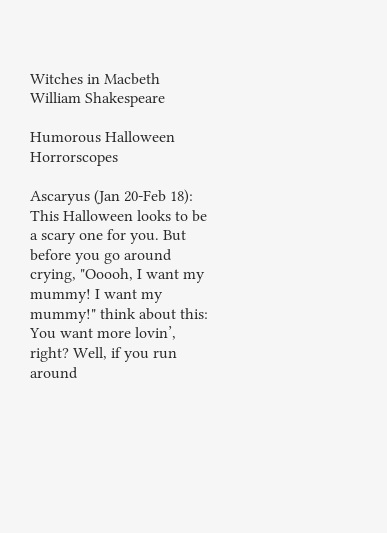Witches in Macbeth
William Shakespeare

Humorous Halloween Horrorscopes

Ascaryus (Jan 20-Feb 18): This Halloween looks to be a scary one for you. But before you go around crying, "Ooooh, I want my mummy! I want my mummy!" think about this: You want more lovin’, right? Well, if you run around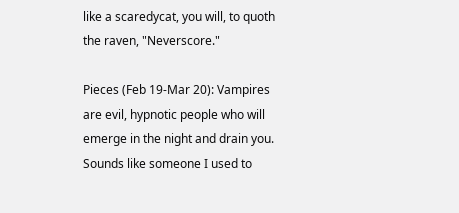like a scaredycat, you will, to quoth the raven, "Neverscore."

Pieces (Feb 19-Mar 20): Vampires are evil, hypnotic people who will emerge in the night and drain you. Sounds like someone I used to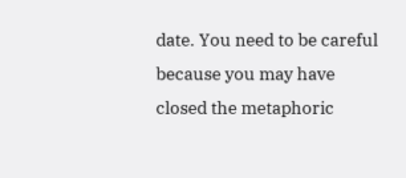date. You need to be careful because you may have closed the metaphoric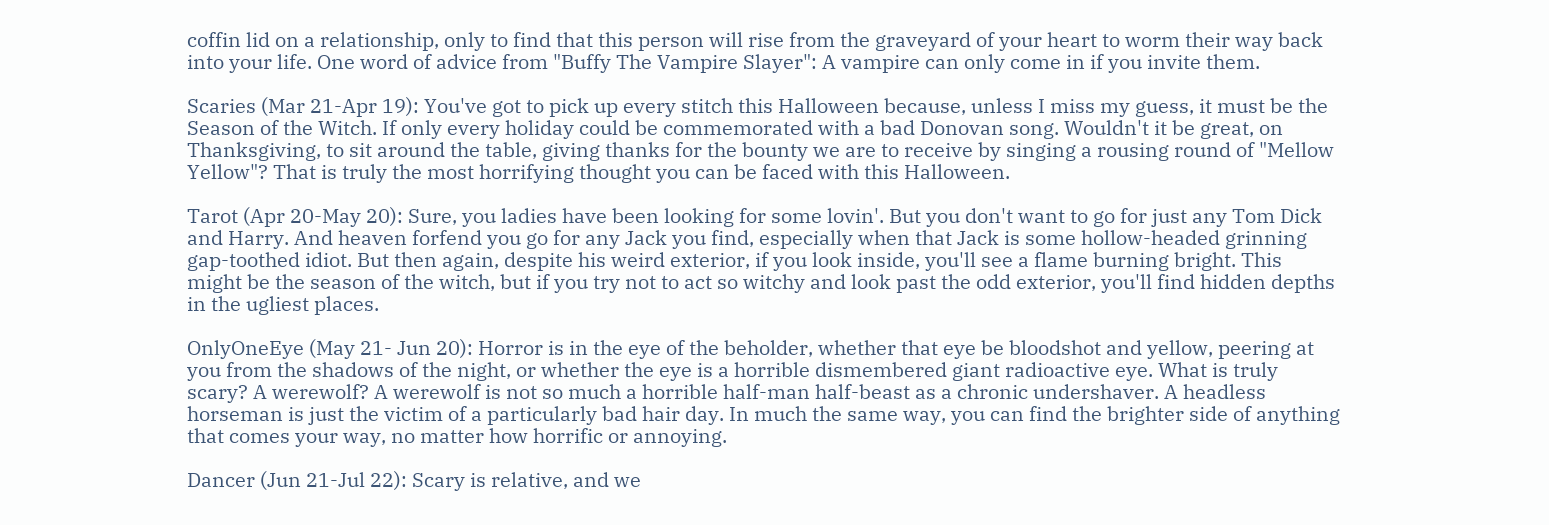coffin lid on a relationship, only to find that this person will rise from the graveyard of your heart to worm their way back into your life. One word of advice from "Buffy The Vampire Slayer": A vampire can only come in if you invite them.

Scaries (Mar 21-Apr 19): You've got to pick up every stitch this Halloween because, unless I miss my guess, it must be the Season of the Witch. If only every holiday could be commemorated with a bad Donovan song. Wouldn't it be great, on Thanksgiving, to sit around the table, giving thanks for the bounty we are to receive by singing a rousing round of "Mellow Yellow"? That is truly the most horrifying thought you can be faced with this Halloween.

Tarot (Apr 20-May 20): Sure, you ladies have been looking for some lovin'. But you don't want to go for just any Tom Dick and Harry. And heaven forfend you go for any Jack you find, especially when that Jack is some hollow-headed grinning gap-toothed idiot. But then again, despite his weird exterior, if you look inside, you'll see a flame burning bright. This might be the season of the witch, but if you try not to act so witchy and look past the odd exterior, you'll find hidden depths in the ugliest places.

OnlyOneEye (May 21- Jun 20): Horror is in the eye of the beholder, whether that eye be bloodshot and yellow, peering at you from the shadows of the night, or whether the eye is a horrible dismembered giant radioactive eye. What is truly scary? A werewolf? A werewolf is not so much a horrible half-man half-beast as a chronic undershaver. A headless horseman is just the victim of a particularly bad hair day. In much the same way, you can find the brighter side of anything that comes your way, no matter how horrific or annoying.

Dancer (Jun 21-Jul 22): Scary is relative, and we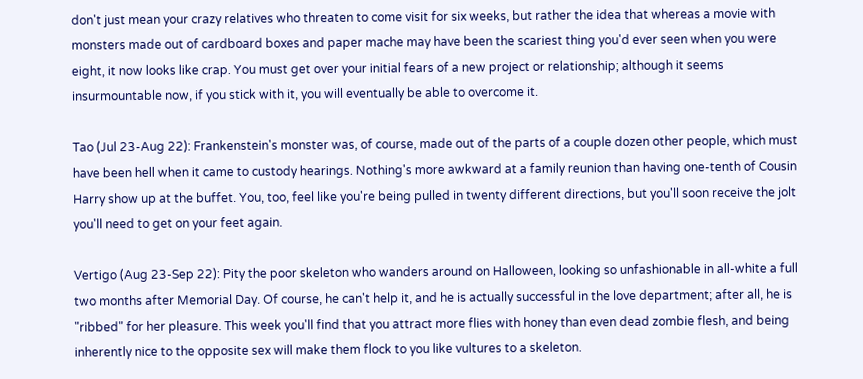don't just mean your crazy relatives who threaten to come visit for six weeks, but rather the idea that whereas a movie with monsters made out of cardboard boxes and paper mache may have been the scariest thing you'd ever seen when you were eight, it now looks like crap. You must get over your initial fears of a new project or relationship; although it seems insurmountable now, if you stick with it, you will eventually be able to overcome it.

Tao (Jul 23-Aug 22): Frankenstein's monster was, of course, made out of the parts of a couple dozen other people, which must have been hell when it came to custody hearings. Nothing's more awkward at a family reunion than having one-tenth of Cousin Harry show up at the buffet. You, too, feel like you're being pulled in twenty different directions, but you'll soon receive the jolt you'll need to get on your feet again.

Vertigo (Aug 23-Sep 22): Pity the poor skeleton who wanders around on Halloween, looking so unfashionable in all-white a full two months after Memorial Day. Of course, he can't help it, and he is actually successful in the love department; after all, he is "ribbed" for her pleasure. This week you'll find that you attract more flies with honey than even dead zombie flesh, and being inherently nice to the opposite sex will make them flock to you like vultures to a skeleton.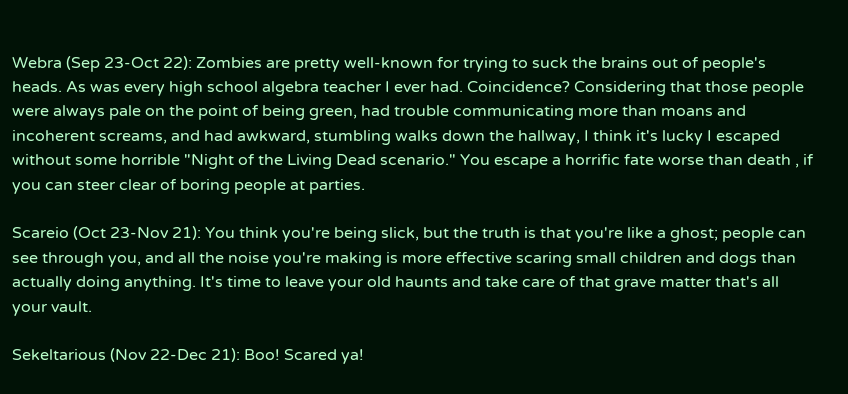Webra (Sep 23-Oct 22): Zombies are pretty well-known for trying to suck the brains out of people's heads. As was every high school algebra teacher I ever had. Coincidence? Considering that those people were always pale on the point of being green, had trouble communicating more than moans and incoherent screams, and had awkward, stumbling walks down the hallway, I think it's lucky I escaped without some horrible "Night of the Living Dead scenario." You escape a horrific fate worse than death , if you can steer clear of boring people at parties.

Scareio (Oct 23-Nov 21): You think you're being slick, but the truth is that you're like a ghost; people can see through you, and all the noise you're making is more effective scaring small children and dogs than actually doing anything. It's time to leave your old haunts and take care of that grave matter that's all your vault.

Sekeltarious (Nov 22-Dec 21): Boo! Scared ya!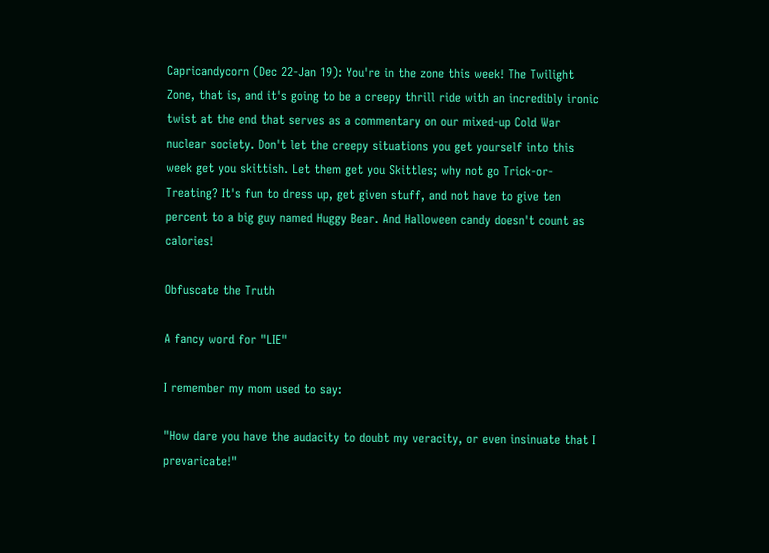Capricandycorn (Dec 22-Jan 19): You're in the zone this week! The Twilight Zone, that is, and it's going to be a creepy thrill ride with an incredibly ironic twist at the end that serves as a commentary on our mixed-up Cold War nuclear society. Don't let the creepy situations you get yourself into this week get you skittish. Let them get you Skittles; why not go Trick-or-Treating? It's fun to dress up, get given stuff, and not have to give ten percent to a big guy named Huggy Bear. And Halloween candy doesn't count as calories!

Obfuscate the Truth

A fancy word for "LIE"

I remember my mom used to say:

"How dare you have the audacity to doubt my veracity, or even insinuate that I prevaricate!"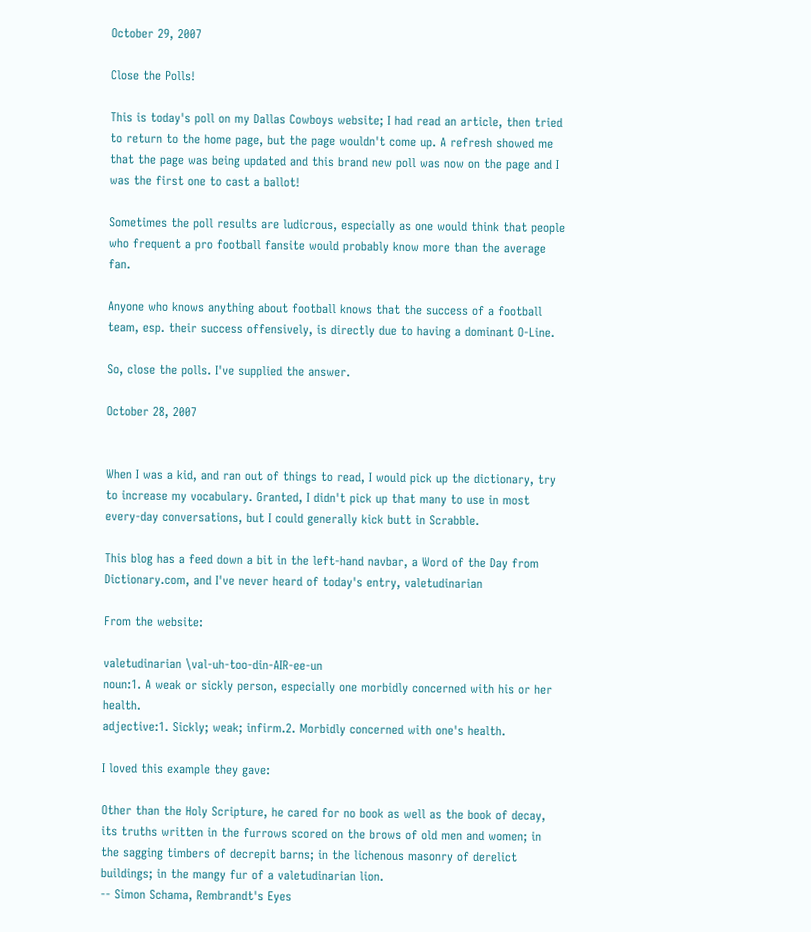October 29, 2007

Close the Polls!

This is today's poll on my Dallas Cowboys website; I had read an article, then tried to return to the home page, but the page wouldn't come up. A refresh showed me that the page was being updated and this brand new poll was now on the page and I was the first one to cast a ballot!

Sometimes the poll results are ludicrous, especially as one would think that people who frequent a pro football fansite would probably know more than the average fan.

Anyone who knows anything about football knows that the success of a football team, esp. their success offensively, is directly due to having a dominant O-Line.

So, close the polls. I've supplied the answer.

October 28, 2007


When I was a kid, and ran out of things to read, I would pick up the dictionary, try to increase my vocabulary. Granted, I didn't pick up that many to use in most every-day conversations, but I could generally kick butt in Scrabble.

This blog has a feed down a bit in the left-hand navbar, a Word of the Day from Dictionary.com, and I've never heard of today's entry, valetudinarian

From the website:

valetudinarian \val-uh-too-din-AIR-ee-un
noun:1. A weak or sickly person, especially one morbidly concerned with his or her health.
adjective:1. Sickly; weak; infirm.2. Morbidly concerned with one's health.

I loved this example they gave:

Other than the Holy Scripture, he cared for no book as well as the book of decay, its truths written in the furrows scored on the brows of old men and women; in the sagging timbers of decrepit barns; in the lichenous masonry of derelict buildings; in the mangy fur of a valetudinarian lion.
-- Simon Schama, Rembrandt's Eyes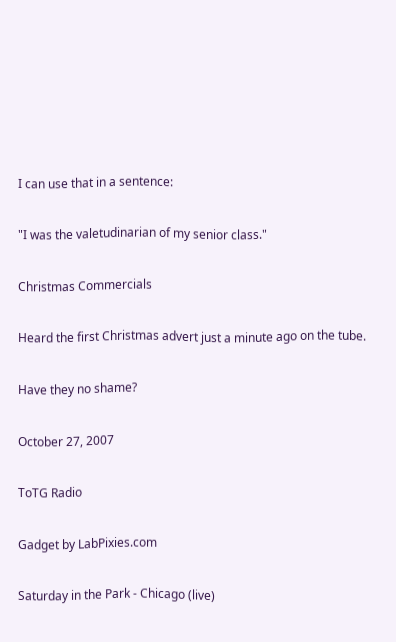I can use that in a sentence:

"I was the valetudinarian of my senior class."

Christmas Commercials

Heard the first Christmas advert just a minute ago on the tube.

Have they no shame?

October 27, 2007

ToTG Radio

Gadget by LabPixies.com

Saturday in the Park - Chicago (live)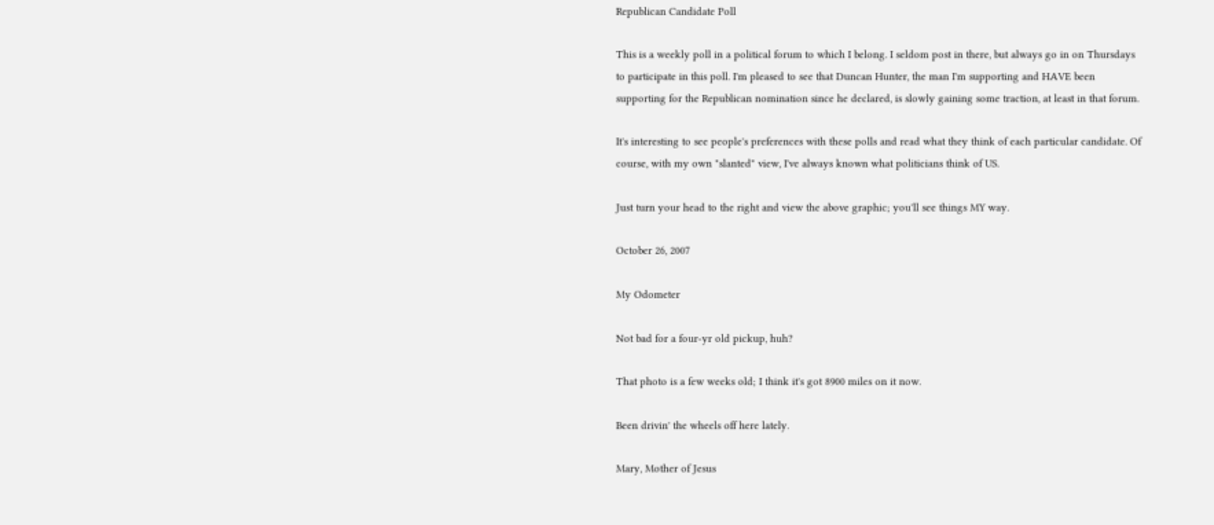Republican Candidate Poll

This is a weekly poll in a political forum to which I belong. I seldom post in there, but always go in on Thursdays to participate in this poll. I'm pleased to see that Duncan Hunter, the man I'm supporting and HAVE been supporting for the Republican nomination since he declared, is slowly gaining some traction, at least in that forum.

It's interesting to see people's preferences with these polls and read what they think of each particular candidate. Of course, with my own "slanted" view, I've always known what politicians think of US.

Just turn your head to the right and view the above graphic; you'll see things MY way.

October 26, 2007

My Odometer

Not bad for a four-yr old pickup, huh?

That photo is a few weeks old; I think it's got 8900 miles on it now.

Been drivin' the wheels off here lately.

Mary, Mother of Jesus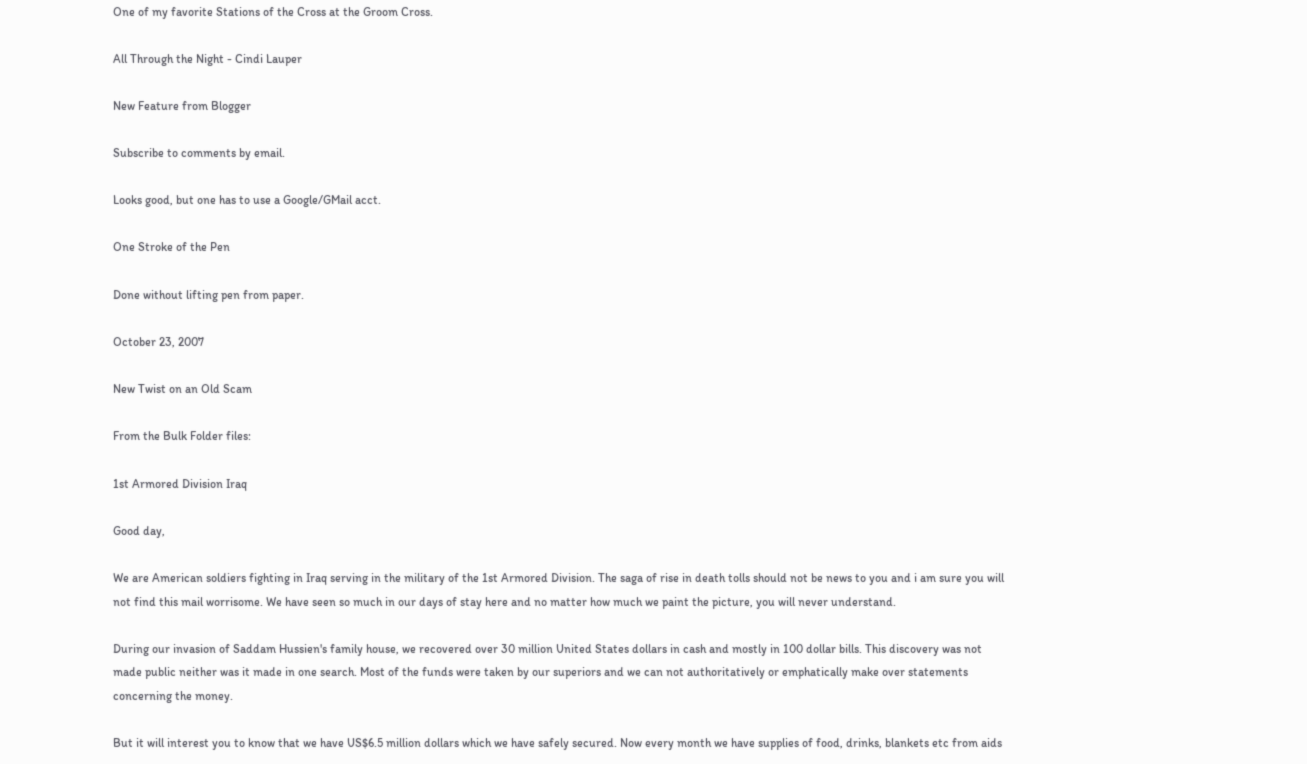One of my favorite Stations of the Cross at the Groom Cross.

All Through the Night - Cindi Lauper

New Feature from Blogger

Subscribe to comments by email.

Looks good, but one has to use a Google/GMail acct.

One Stroke of the Pen

Done without lifting pen from paper.

October 23, 2007

New Twist on an Old Scam

From the Bulk Folder files:

1st Armored Division Iraq

Good day,

We are American soldiers fighting in Iraq serving in the military of the 1st Armored Division. The saga of rise in death tolls should not be news to you and i am sure you will not find this mail worrisome. We have seen so much in our days of stay here and no matter how much we paint the picture, you will never understand.

During our invasion of Saddam Hussien's family house, we recovered over 30 million United States dollars in cash and mostly in 100 dollar bills. This discovery was not made public neither was it made in one search. Most of the funds were taken by our superiors and we can not authoritatively or emphatically make over statements concerning the money.

But it will interest you to know that we have US$6.5 million dollars which we have safely secured. Now every month we have supplies of food, drinks, blankets etc from aids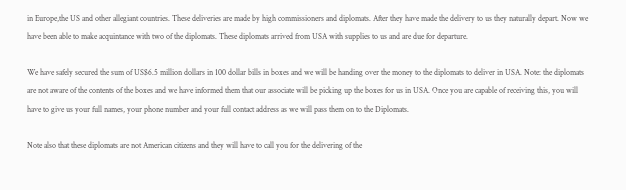in Europe,the US and other allegiant countries. These deliveries are made by high commissioners and diplomats. After they have made the delivery to us they naturally depart. Now we have been able to make acquintance with two of the diplomats. These diplomats arrived from USA with supplies to us and are due for departure.

We have safely secured the sum of US$6.5 million dollars in 100 dollar bills in boxes and we will be handing over the money to the diplomats to deliver in USA. Note: the diplomats are not aware of the contents of the boxes and we have informed them that our associate will be picking up the boxes for us in USA. Once you are capable of receiving this, you will have to give us your full names, your phone number and your full contact address as we will pass them on to the Diplomats.

Note also that these diplomats are not American citizens and they will have to call you for the delivering of the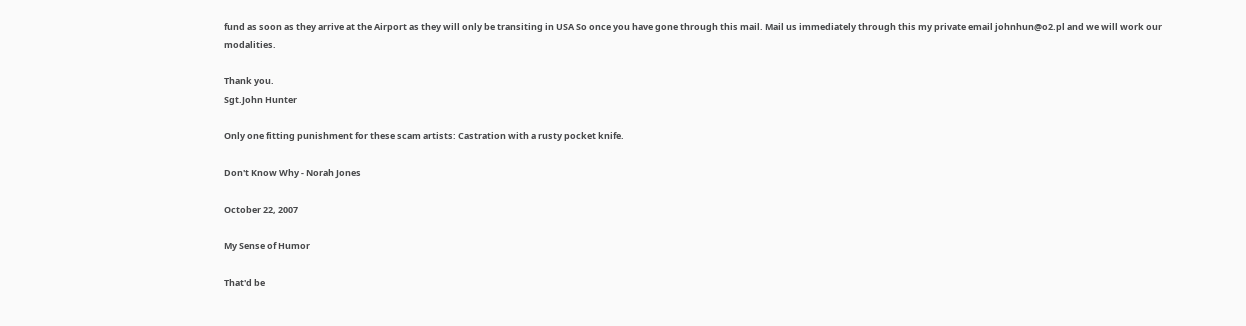fund as soon as they arrive at the Airport as they will only be transiting in USA So once you have gone through this mail. Mail us immediately through this my private email johnhun@o2.pl and we will work our modalities.

Thank you.
Sgt.John Hunter

Only one fitting punishment for these scam artists: Castration with a rusty pocket knife.

Don't Know Why - Norah Jones

October 22, 2007

My Sense of Humor

That'd be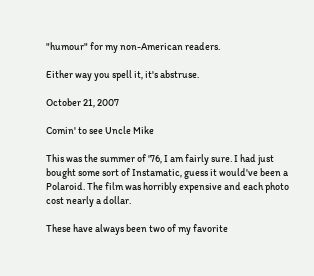"humour" for my non-American readers.

Either way you spell it, it's abstruse.

October 21, 2007

Comin' to see Uncle Mike

This was the summer of '76, I am fairly sure. I had just bought some sort of Instamatic, guess it would've been a Polaroid. The film was horribly expensive and each photo cost nearly a dollar.

These have always been two of my favorite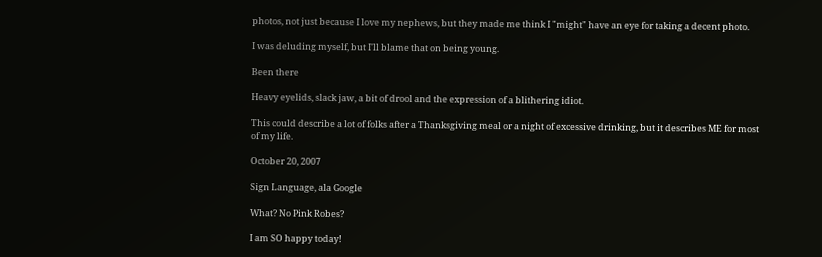photos, not just because I love my nephews, but they made me think I "might" have an eye for taking a decent photo.

I was deluding myself, but I'll blame that on being young.

Been there

Heavy eyelids, slack jaw, a bit of drool and the expression of a blithering idiot.

This could describe a lot of folks after a Thanksgiving meal or a night of excessive drinking, but it describes ME for most of my life.

October 20, 2007

Sign Language, ala Google

What? No Pink Robes?

I am SO happy today!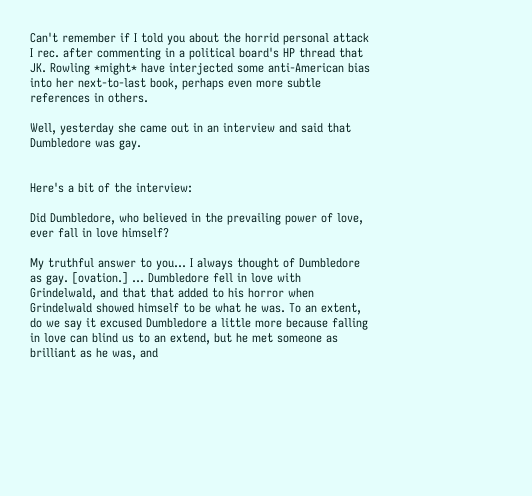Can't remember if I told you about the horrid personal attack I rec. after commenting in a political board's HP thread that JK. Rowling *might* have interjected some anti-American bias into her next-to-last book, perhaps even more subtle references in others.

Well, yesterday she came out in an interview and said that Dumbledore was gay.


Here's a bit of the interview:

Did Dumbledore, who believed in the prevailing power of love, ever fall in love himself?

My truthful answer to you... I always thought of Dumbledore as gay. [ovation.] ... Dumbledore fell in love with Grindelwald, and that that added to his horror when Grindelwald showed himself to be what he was. To an extent, do we say it excused Dumbledore a little more because falling in love can blind us to an extend, but he met someone as brilliant as he was, and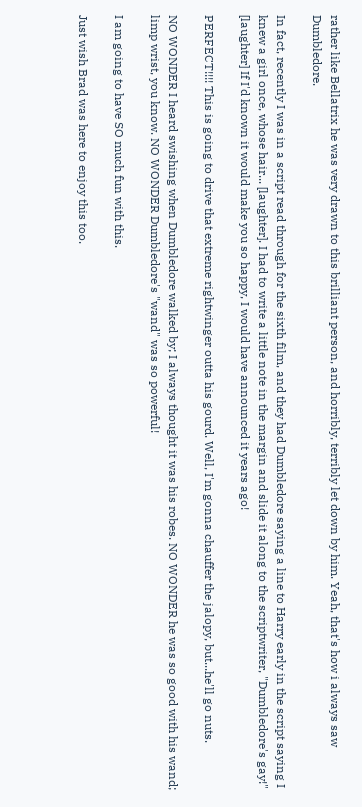rather like Bellatrix he was very drawn to this brilliant person, and horribly, terribly let down by him. Yeah, that's how i always saw Dumbledore.

In fact, recently I was in a script read through for the sixth film, and they had Dumbledore saying a line to Harry early in the script saying I knew a girl once, whose hair... [laughter]. I had to write a little note in the margin and slide it along to the scriptwriter, "Dumbledore's gay!" [laughter] If I'd known it would make you so happy, I would have announced it years ago!

PERFECT!!!! This is going to drive that extreme rightwinger outta his gourd. Well, I'm gonna chauffer the jalopy, but...he'll go nuts.

NO WONDER I heard swishing when Dumbledore walked by; I always thought it was his robes. NO WONDER he was so good with his wand; limp wrist, you know. NO WONDER Dumbledore's "wand" was so powerful!

I am going to have SO much fun with this.

Just wish Brad was here to enjoy this too.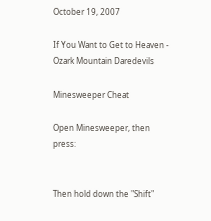October 19, 2007

If You Want to Get to Heaven - Ozark Mountain Daredevils

Minesweeper Cheat

Open Minesweeper, then press:


Then hold down the "Shift"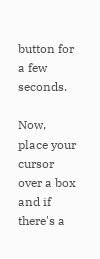button for a few seconds.

Now, place your cursor over a box and if there's a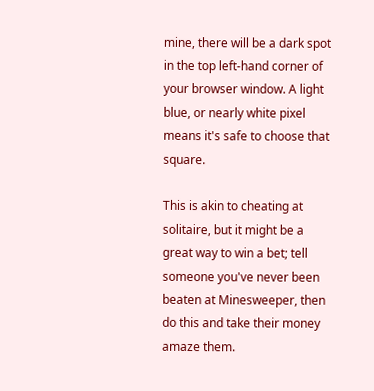mine, there will be a dark spot in the top left-hand corner of your browser window. A light blue, or nearly white pixel means it's safe to choose that square.

This is akin to cheating at solitaire, but it might be a great way to win a bet; tell someone you've never been beaten at Minesweeper, then do this and take their money amaze them.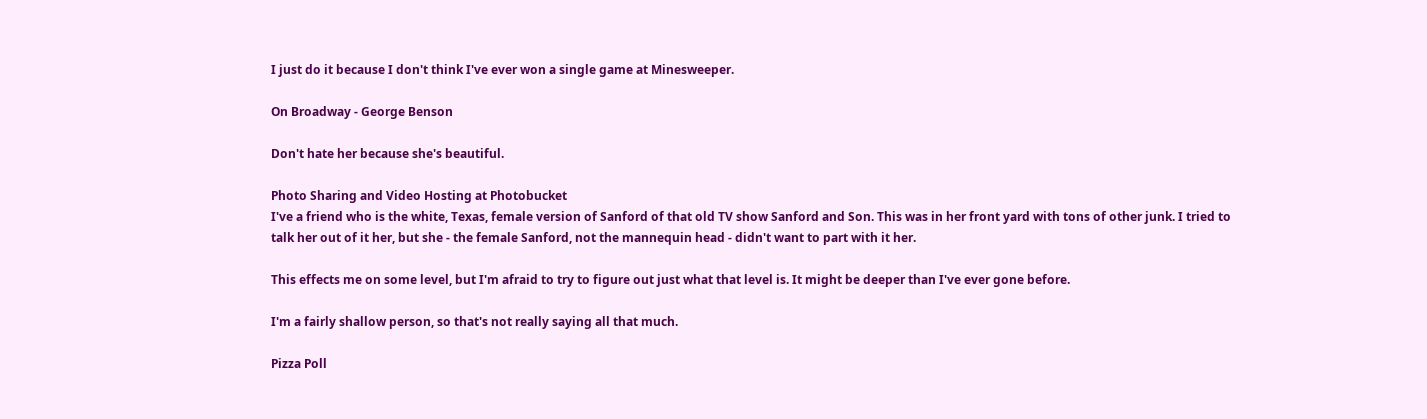I just do it because I don't think I've ever won a single game at Minesweeper.

On Broadway - George Benson

Don't hate her because she's beautiful.

Photo Sharing and Video Hosting at Photobucket
I've a friend who is the white, Texas, female version of Sanford of that old TV show Sanford and Son. This was in her front yard with tons of other junk. I tried to talk her out of it her, but she - the female Sanford, not the mannequin head - didn't want to part with it her.

This effects me on some level, but I'm afraid to try to figure out just what that level is. It might be deeper than I've ever gone before.

I'm a fairly shallow person, so that's not really saying all that much.

Pizza Poll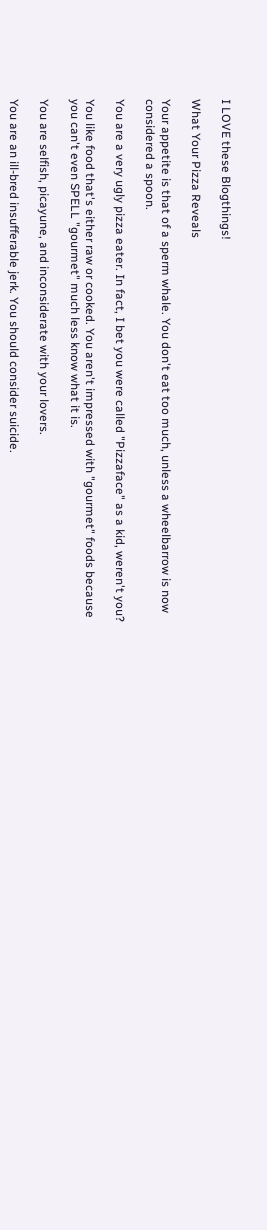I LOVE these Blogthings!

What Your Pizza Reveals

Your appetite is that of a sperm whale. You don't eat too much, unless a wheelbarrow is now considered a spoon.

You are a very ugly pizza eater. In fact, I bet you were called "Pizzaface" as a kid, weren't you?

You like food that's either raw or cooked. You aren't impressed with "gourmet" foods because you can't even SPELL "gourmet" much less know what it is.

You are selfish, picayune, and inconsiderate with your lovers.

You are an ill-bred insufferable jerk. You should consider suicide.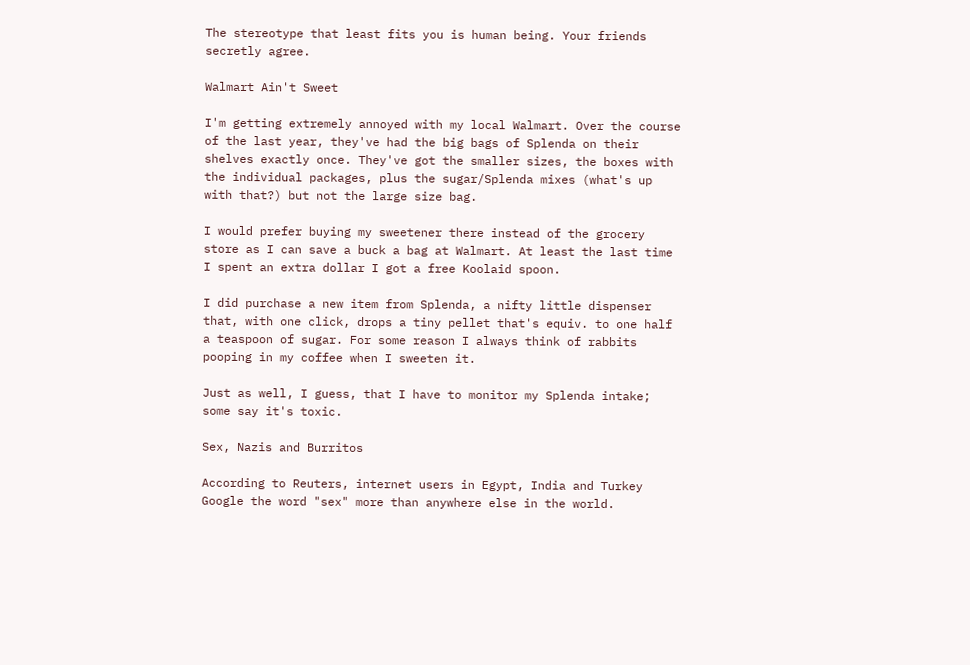The stereotype that least fits you is human being. Your friends secretly agree.

Walmart Ain't Sweet

I'm getting extremely annoyed with my local Walmart. Over the course of the last year, they've had the big bags of Splenda on their shelves exactly once. They've got the smaller sizes, the boxes with the individual packages, plus the sugar/Splenda mixes (what's up with that?) but not the large size bag.

I would prefer buying my sweetener there instead of the grocery store as I can save a buck a bag at Walmart. At least the last time I spent an extra dollar I got a free Koolaid spoon.

I did purchase a new item from Splenda, a nifty little dispenser that, with one click, drops a tiny pellet that's equiv. to one half a teaspoon of sugar. For some reason I always think of rabbits pooping in my coffee when I sweeten it.

Just as well, I guess, that I have to monitor my Splenda intake; some say it's toxic.

Sex, Nazis and Burritos

According to Reuters, internet users in Egypt, India and Turkey Google the word "sex" more than anywhere else in the world.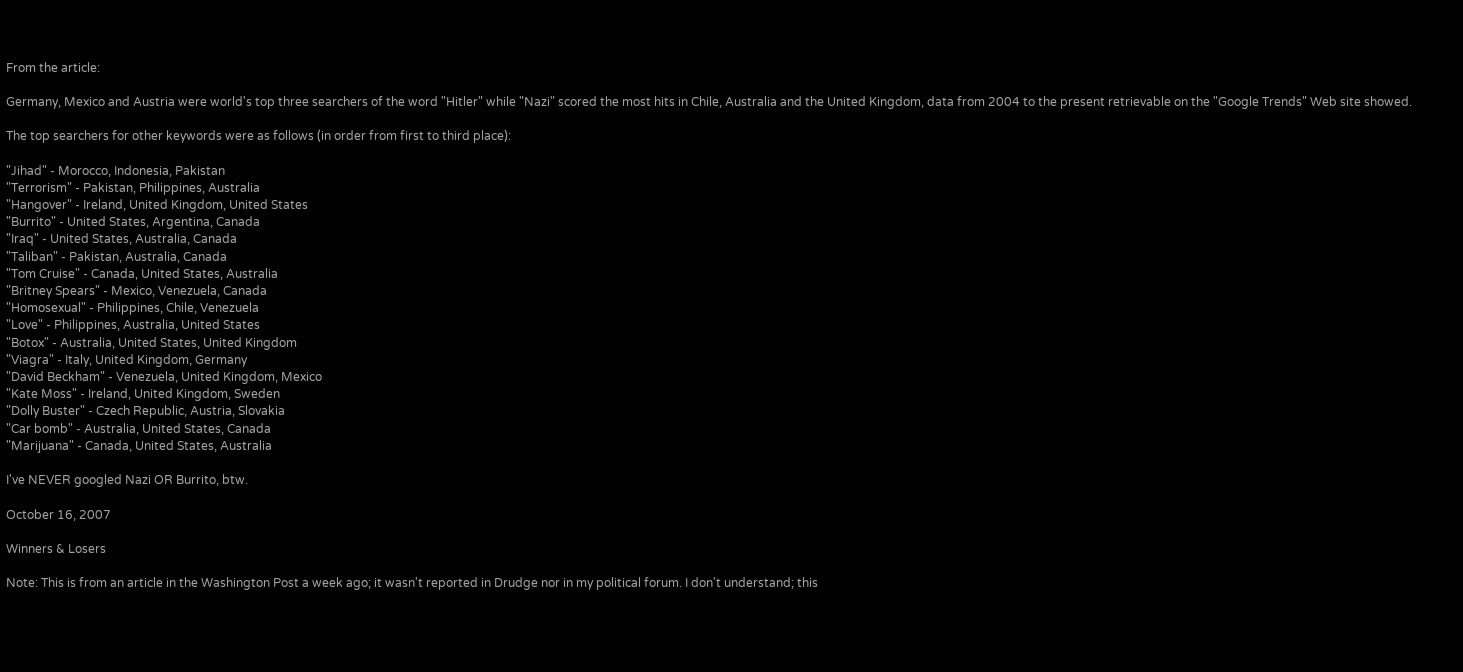From the article:

Germany, Mexico and Austria were world's top three searchers of the word "Hitler" while "Nazi" scored the most hits in Chile, Australia and the United Kingdom, data from 2004 to the present retrievable on the "Google Trends" Web site showed.

The top searchers for other keywords were as follows (in order from first to third place):

"Jihad" - Morocco, Indonesia, Pakistan
"Terrorism" - Pakistan, Philippines, Australia
"Hangover" - Ireland, United Kingdom, United States
"Burrito" - United States, Argentina, Canada
"Iraq" - United States, Australia, Canada
"Taliban" - Pakistan, Australia, Canada
"Tom Cruise" - Canada, United States, Australia
"Britney Spears" - Mexico, Venezuela, Canada
"Homosexual" - Philippines, Chile, Venezuela
"Love" - Philippines, Australia, United States
"Botox" - Australia, United States, United Kingdom
"Viagra" - Italy, United Kingdom, Germany
"David Beckham" - Venezuela, United Kingdom, Mexico
"Kate Moss" - Ireland, United Kingdom, Sweden
"Dolly Buster" - Czech Republic, Austria, Slovakia
"Car bomb" - Australia, United States, Canada
"Marijuana" - Canada, United States, Australia

I've NEVER googled Nazi OR Burrito, btw.

October 16, 2007

Winners & Losers

Note: This is from an article in the Washington Post a week ago; it wasn't reported in Drudge nor in my political forum. I don't understand; this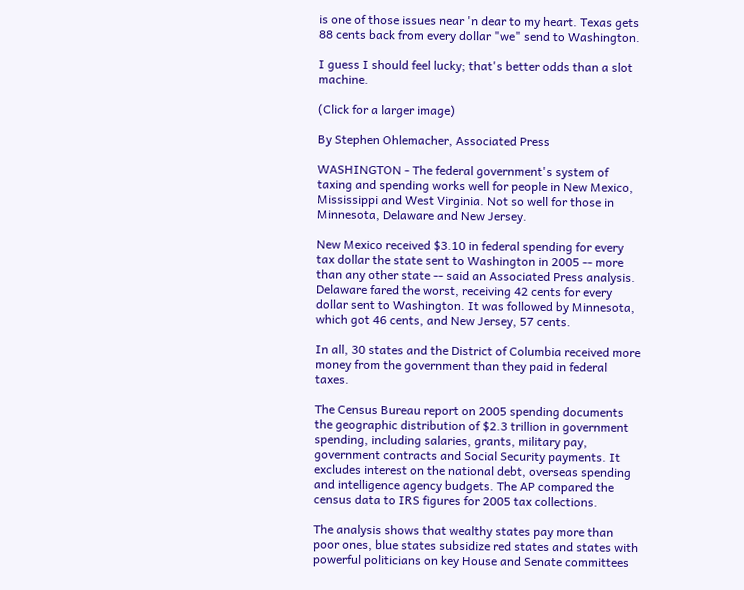is one of those issues near 'n dear to my heart. Texas gets 88 cents back from every dollar "we" send to Washington.

I guess I should feel lucky; that's better odds than a slot machine.

(Click for a larger image)

By Stephen Ohlemacher, Associated Press

WASHINGTON - The federal government's system of taxing and spending works well for people in New Mexico, Mississippi and West Virginia. Not so well for those in Minnesota, Delaware and New Jersey.

New Mexico received $3.10 in federal spending for every tax dollar the state sent to Washington in 2005 -- more than any other state -- said an Associated Press analysis. Delaware fared the worst, receiving 42 cents for every dollar sent to Washington. It was followed by Minnesota, which got 46 cents, and New Jersey, 57 cents.

In all, 30 states and the District of Columbia received more money from the government than they paid in federal taxes.

The Census Bureau report on 2005 spending documents the geographic distribution of $2.3 trillion in government spending, including salaries, grants, military pay, government contracts and Social Security payments. It excludes interest on the national debt, overseas spending and intelligence agency budgets. The AP compared the census data to IRS figures for 2005 tax collections.

The analysis shows that wealthy states pay more than poor ones, blue states subsidize red states and states with powerful politicians on key House and Senate committees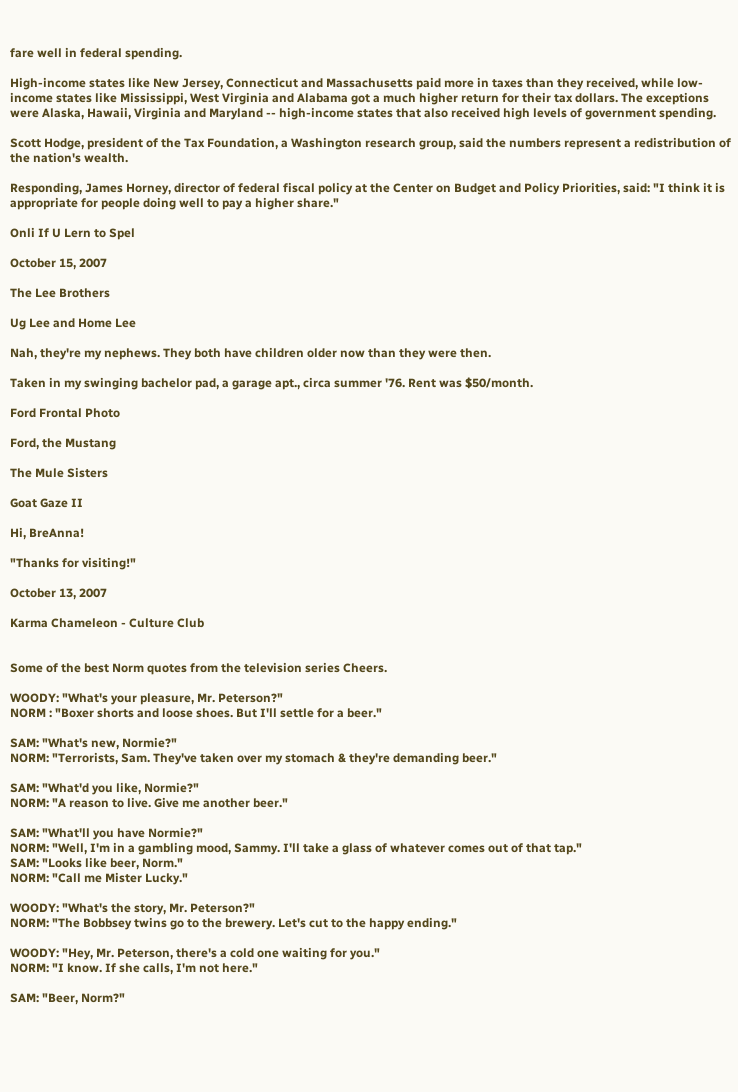fare well in federal spending.

High-income states like New Jersey, Connecticut and Massachusetts paid more in taxes than they received, while low-income states like Mississippi, West Virginia and Alabama got a much higher return for their tax dollars. The exceptions were Alaska, Hawaii, Virginia and Maryland -- high-income states that also received high levels of government spending.

Scott Hodge, president of the Tax Foundation, a Washington research group, said the numbers represent a redistribution of the nation's wealth.

Responding, James Horney, director of federal fiscal policy at the Center on Budget and Policy Priorities, said: "I think it is appropriate for people doing well to pay a higher share."

Onli If U Lern to Spel

October 15, 2007

The Lee Brothers

Ug Lee and Home Lee

Nah, they're my nephews. They both have children older now than they were then.

Taken in my swinging bachelor pad, a garage apt., circa summer '76. Rent was $50/month.

Ford Frontal Photo

Ford, the Mustang

The Mule Sisters

Goat Gaze II

Hi, BreAnna!

"Thanks for visiting!"

October 13, 2007

Karma Chameleon - Culture Club


Some of the best Norm quotes from the television series Cheers.

WOODY: "What's your pleasure, Mr. Peterson?"
NORM : "Boxer shorts and loose shoes. But I'll settle for a beer."

SAM: "What's new, Normie?"
NORM: "Terrorists, Sam. They've taken over my stomach & they're demanding beer."

SAM: "What'd you like, Normie?"
NORM: "A reason to live. Give me another beer."

SAM: "What'll you have Normie?"
NORM: "Well, I'm in a gambling mood, Sammy. I'll take a glass of whatever comes out of that tap."
SAM: "Looks like beer, Norm."
NORM: "Call me Mister Lucky."

WOODY: "What's the story, Mr. Peterson?"
NORM: "The Bobbsey twins go to the brewery. Let's cut to the happy ending."

WOODY: "Hey, Mr. Peterson, there's a cold one waiting for you."
NORM: "I know. If she calls, I'm not here."

SAM: "Beer, Norm?"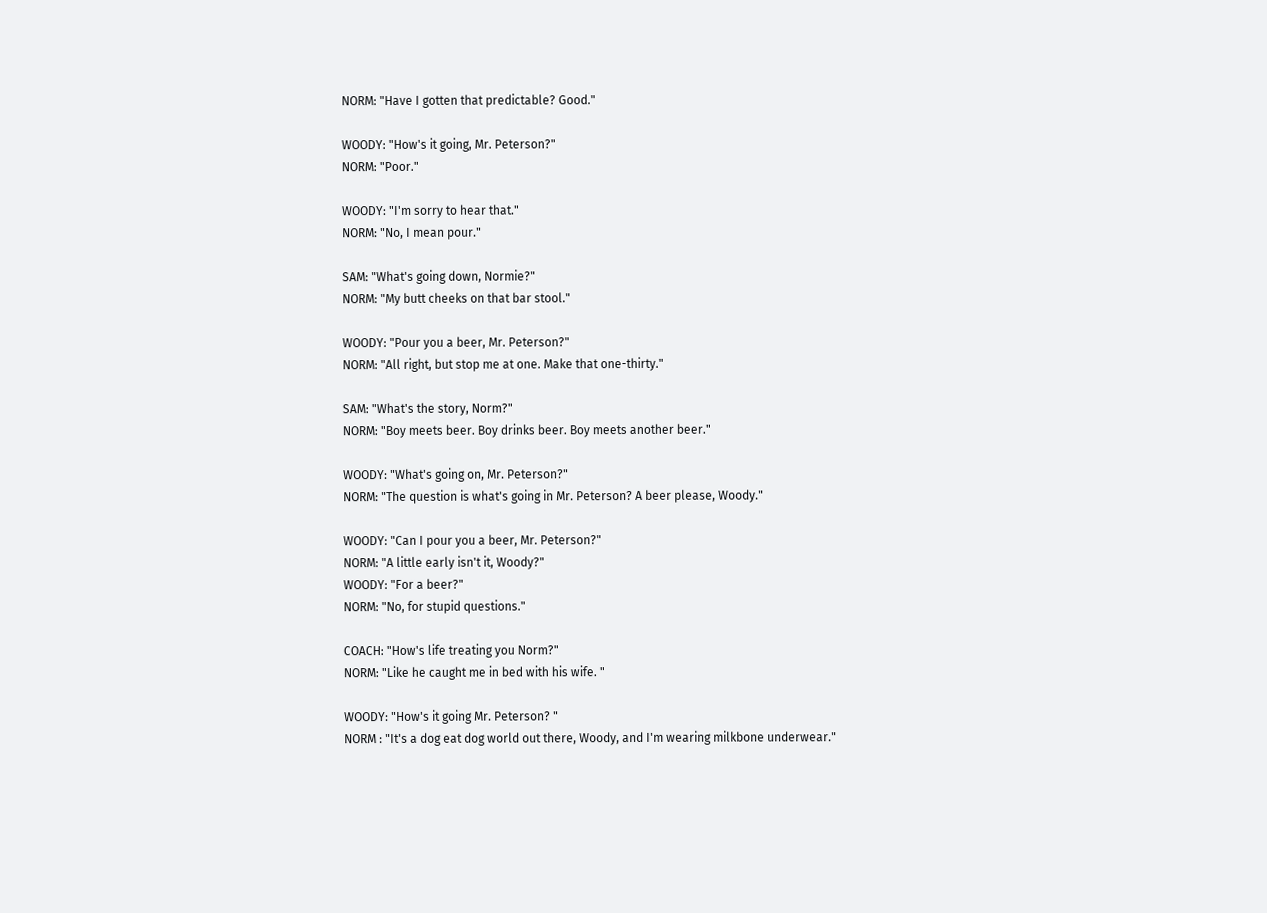NORM: "Have I gotten that predictable? Good."

WOODY: "How's it going, Mr. Peterson?"
NORM: "Poor."

WOODY: "I'm sorry to hear that."
NORM: "No, I mean pour."

SAM: "What's going down, Normie?"
NORM: "My butt cheeks on that bar stool."

WOODY: "Pour you a beer, Mr. Peterson?"
NORM: "All right, but stop me at one. Make that one-thirty."

SAM: "What's the story, Norm?"
NORM: "Boy meets beer. Boy drinks beer. Boy meets another beer."

WOODY: "What's going on, Mr. Peterson?"
NORM: "The question is what's going in Mr. Peterson? A beer please, Woody."

WOODY: "Can I pour you a beer, Mr. Peterson?"
NORM: "A little early isn't it, Woody?"
WOODY: "For a beer?"
NORM: "No, for stupid questions."

COACH: "How's life treating you Norm?"
NORM: "Like he caught me in bed with his wife. "

WOODY: "How's it going Mr. Peterson? "
NORM : "It's a dog eat dog world out there, Woody, and I'm wearing milkbone underwear."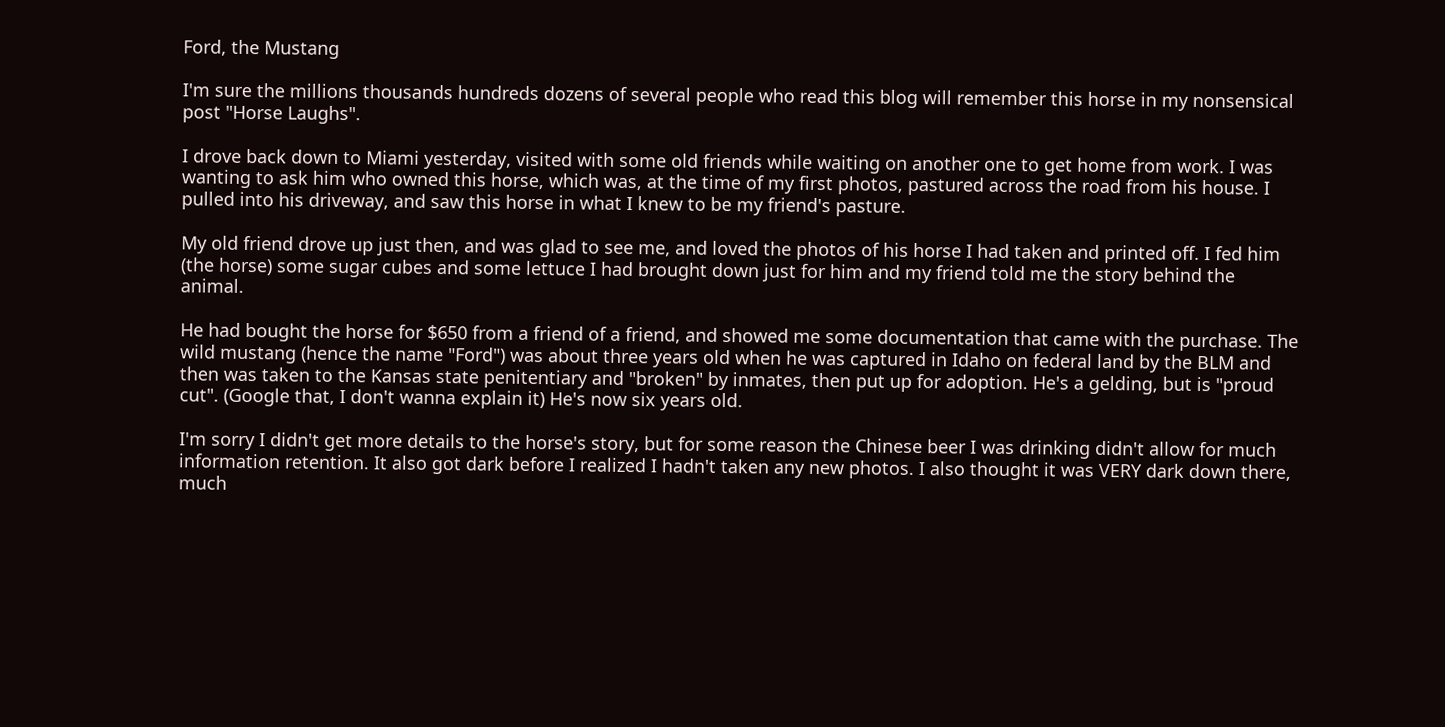Ford, the Mustang

I'm sure the millions thousands hundreds dozens of several people who read this blog will remember this horse in my nonsensical post "Horse Laughs".

I drove back down to Miami yesterday, visited with some old friends while waiting on another one to get home from work. I was wanting to ask him who owned this horse, which was, at the time of my first photos, pastured across the road from his house. I pulled into his driveway, and saw this horse in what I knew to be my friend's pasture.

My old friend drove up just then, and was glad to see me, and loved the photos of his horse I had taken and printed off. I fed him (the horse) some sugar cubes and some lettuce I had brought down just for him and my friend told me the story behind the animal.

He had bought the horse for $650 from a friend of a friend, and showed me some documentation that came with the purchase. The wild mustang (hence the name "Ford") was about three years old when he was captured in Idaho on federal land by the BLM and then was taken to the Kansas state penitentiary and "broken" by inmates, then put up for adoption. He's a gelding, but is "proud cut". (Google that, I don't wanna explain it) He's now six years old.

I'm sorry I didn't get more details to the horse's story, but for some reason the Chinese beer I was drinking didn't allow for much information retention. It also got dark before I realized I hadn't taken any new photos. I also thought it was VERY dark down there, much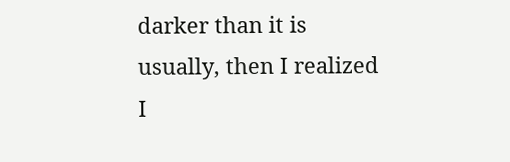darker than it is usually, then I realized I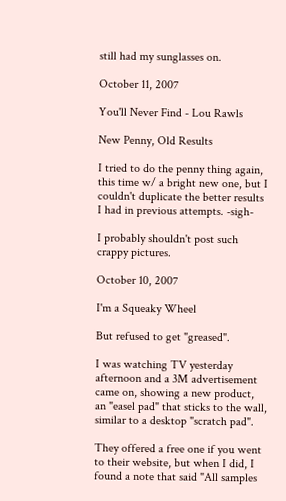still had my sunglasses on.

October 11, 2007

You'll Never Find - Lou Rawls

New Penny, Old Results

I tried to do the penny thing again, this time w/ a bright new one, but I couldn't duplicate the better results I had in previous attempts. -sigh-

I probably shouldn't post such crappy pictures.

October 10, 2007

I'm a Squeaky Wheel

But refused to get "greased".

I was watching TV yesterday afternoon and a 3M advertisement came on, showing a new product, an "easel pad" that sticks to the wall, similar to a desktop "scratch pad".

They offered a free one if you went to their website, but when I did, I found a note that said "All samples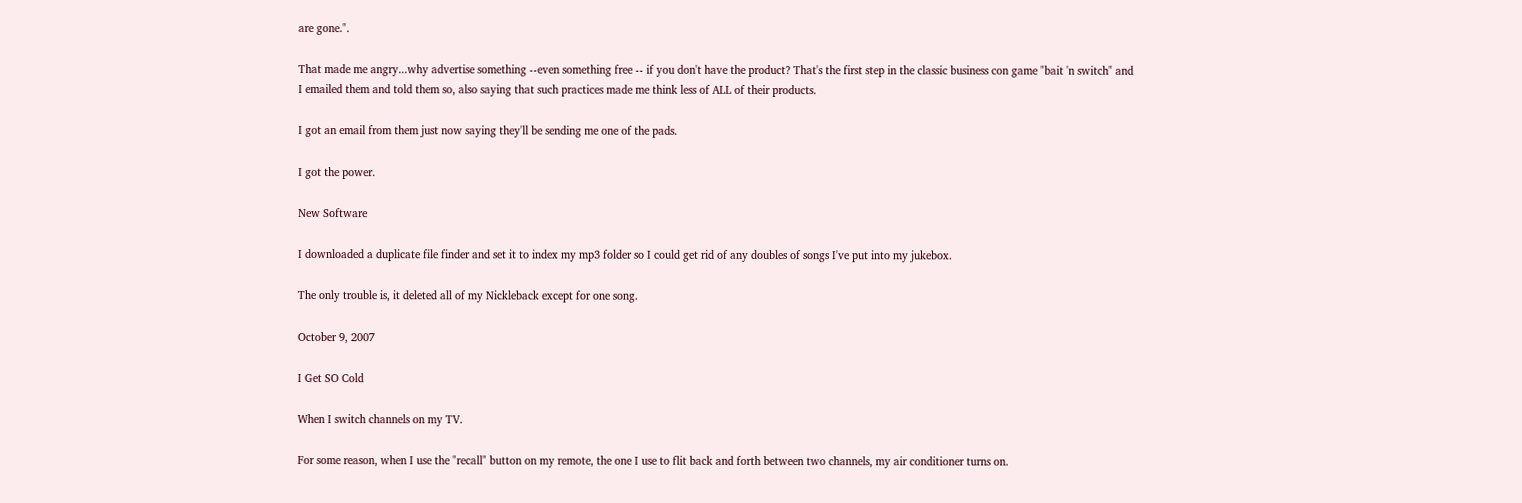are gone.".

That made me angry...why advertise something --even something free -- if you don't have the product? That's the first step in the classic business con game "bait 'n switch" and I emailed them and told them so, also saying that such practices made me think less of ALL of their products.

I got an email from them just now saying they'll be sending me one of the pads.

I got the power.

New Software

I downloaded a duplicate file finder and set it to index my mp3 folder so I could get rid of any doubles of songs I've put into my jukebox.

The only trouble is, it deleted all of my Nickleback except for one song.

October 9, 2007

I Get SO Cold

When I switch channels on my TV.

For some reason, when I use the "recall" button on my remote, the one I use to flit back and forth between two channels, my air conditioner turns on.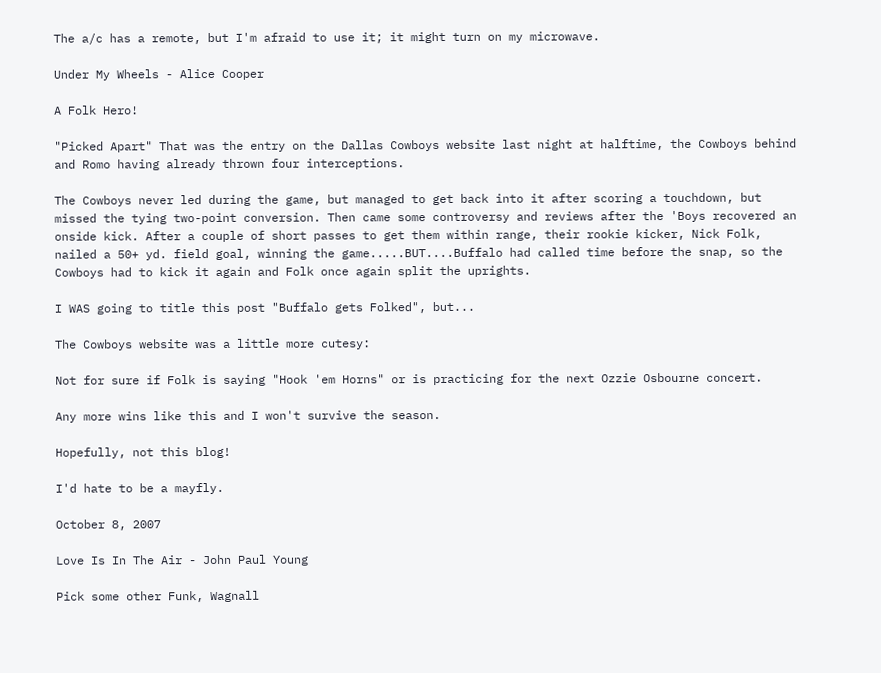The a/c has a remote, but I'm afraid to use it; it might turn on my microwave.

Under My Wheels - Alice Cooper

A Folk Hero!

"Picked Apart" That was the entry on the Dallas Cowboys website last night at halftime, the Cowboys behind and Romo having already thrown four interceptions.

The Cowboys never led during the game, but managed to get back into it after scoring a touchdown, but missed the tying two-point conversion. Then came some controversy and reviews after the 'Boys recovered an onside kick. After a couple of short passes to get them within range, their rookie kicker, Nick Folk, nailed a 50+ yd. field goal, winning the game.....BUT....Buffalo had called time before the snap, so the Cowboys had to kick it again and Folk once again split the uprights.

I WAS going to title this post "Buffalo gets Folked", but...

The Cowboys website was a little more cutesy:

Not for sure if Folk is saying "Hook 'em Horns" or is practicing for the next Ozzie Osbourne concert.

Any more wins like this and I won't survive the season.

Hopefully, not this blog!

I'd hate to be a mayfly.

October 8, 2007

Love Is In The Air - John Paul Young

Pick some other Funk, Wagnall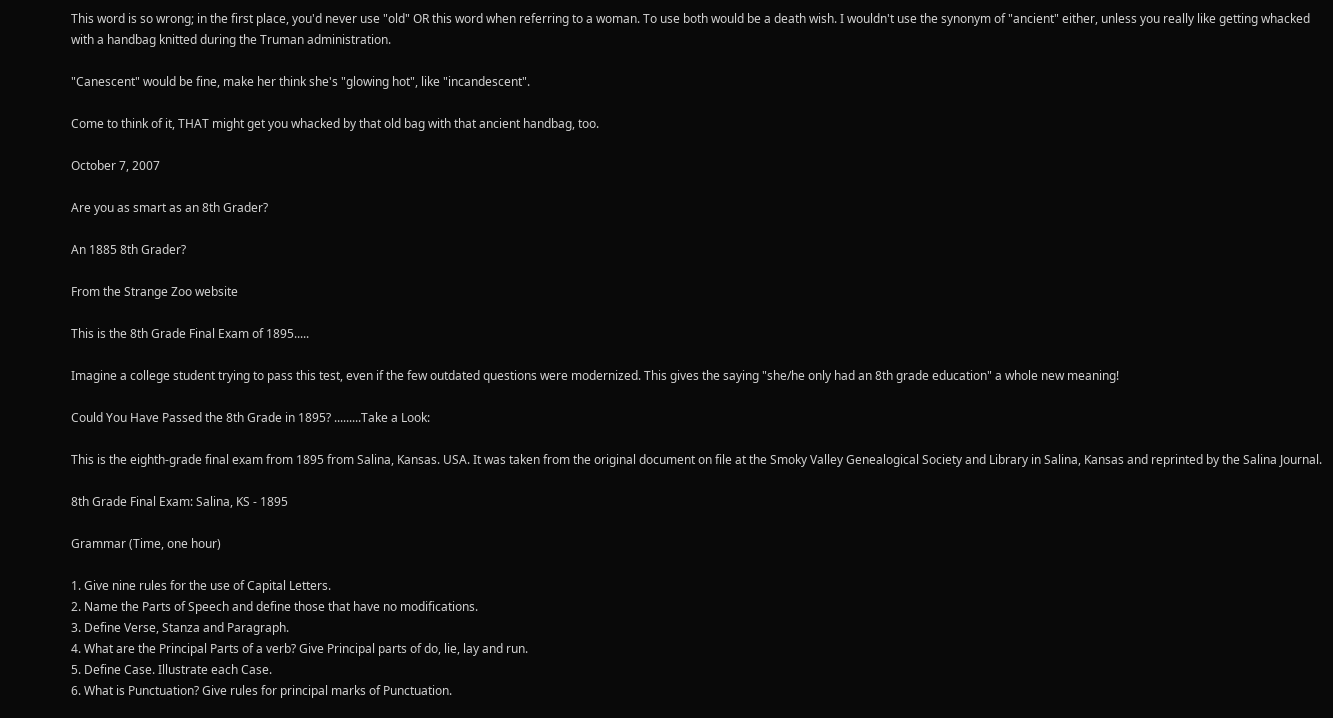This word is so wrong; in the first place, you'd never use "old" OR this word when referring to a woman. To use both would be a death wish. I wouldn't use the synonym of "ancient" either, unless you really like getting whacked with a handbag knitted during the Truman administration.

"Canescent" would be fine, make her think she's "glowing hot", like "incandescent".

Come to think of it, THAT might get you whacked by that old bag with that ancient handbag, too.

October 7, 2007

Are you as smart as an 8th Grader?

An 1885 8th Grader?

From the Strange Zoo website

This is the 8th Grade Final Exam of 1895.....

Imagine a college student trying to pass this test, even if the few outdated questions were modernized. This gives the saying "she/he only had an 8th grade education" a whole new meaning!

Could You Have Passed the 8th Grade in 1895? .........Take a Look:

This is the eighth-grade final exam from 1895 from Salina, Kansas. USA. It was taken from the original document on file at the Smoky Valley Genealogical Society and Library in Salina, Kansas and reprinted by the Salina Journal.

8th Grade Final Exam: Salina, KS - 1895

Grammar (Time, one hour)

1. Give nine rules for the use of Capital Letters.
2. Name the Parts of Speech and define those that have no modifications.
3. Define Verse, Stanza and Paragraph.
4. What are the Principal Parts of a verb? Give Principal parts of do, lie, lay and run.
5. Define Case. Illustrate each Case.
6. What is Punctuation? Give rules for principal marks of Punctuation.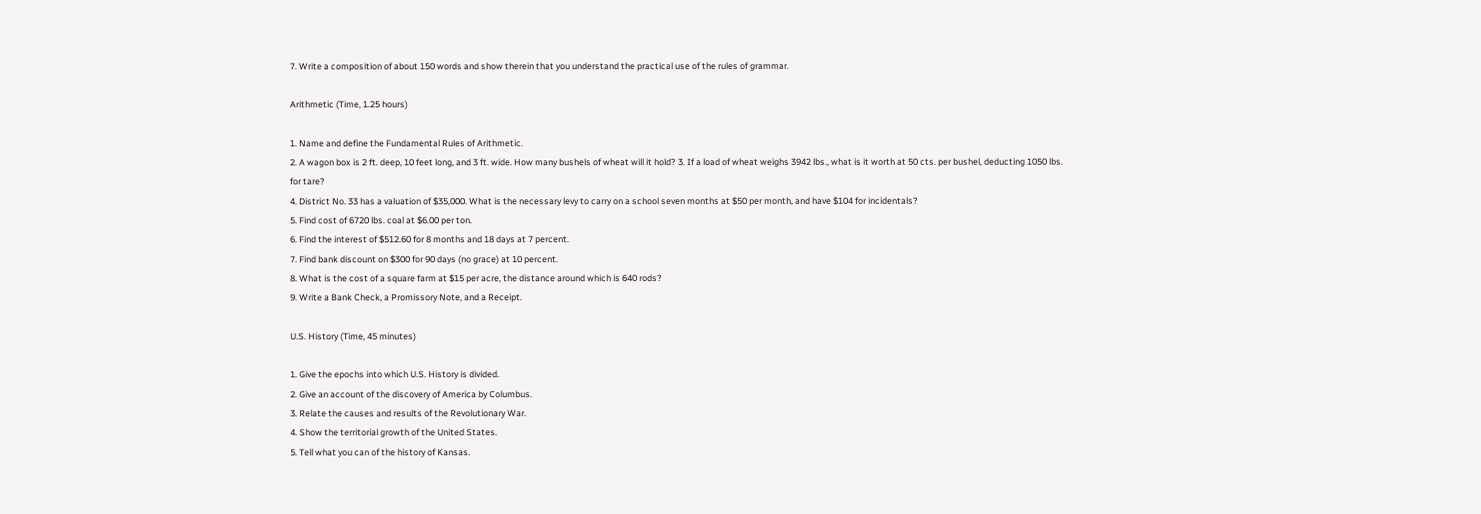7. Write a composition of about 150 words and show therein that you understand the practical use of the rules of grammar.

Arithmetic (Time, 1.25 hours)

1. Name and define the Fundamental Rules of Arithmetic.
2. A wagon box is 2 ft. deep, 10 feet long, and 3 ft. wide. How many bushels of wheat will it hold? 3. If a load of wheat weighs 3942 lbs., what is it worth at 50 cts. per bushel, deducting 1050 lbs. for tare?
4. District No. 33 has a valuation of $35,000. What is the necessary levy to carry on a school seven months at $50 per month, and have $104 for incidentals?
5. Find cost of 6720 lbs. coal at $6.00 per ton.
6. Find the interest of $512.60 for 8 months and 18 days at 7 percent.
7. Find bank discount on $300 for 90 days (no grace) at 10 percent.
8. What is the cost of a square farm at $15 per acre, the distance around which is 640 rods?
9. Write a Bank Check, a Promissory Note, and a Receipt.

U.S. History (Time, 45 minutes)

1. Give the epochs into which U.S. History is divided.
2. Give an account of the discovery of America by Columbus.
3. Relate the causes and results of the Revolutionary War.
4. Show the territorial growth of the United States.
5. Tell what you can of the history of Kansas.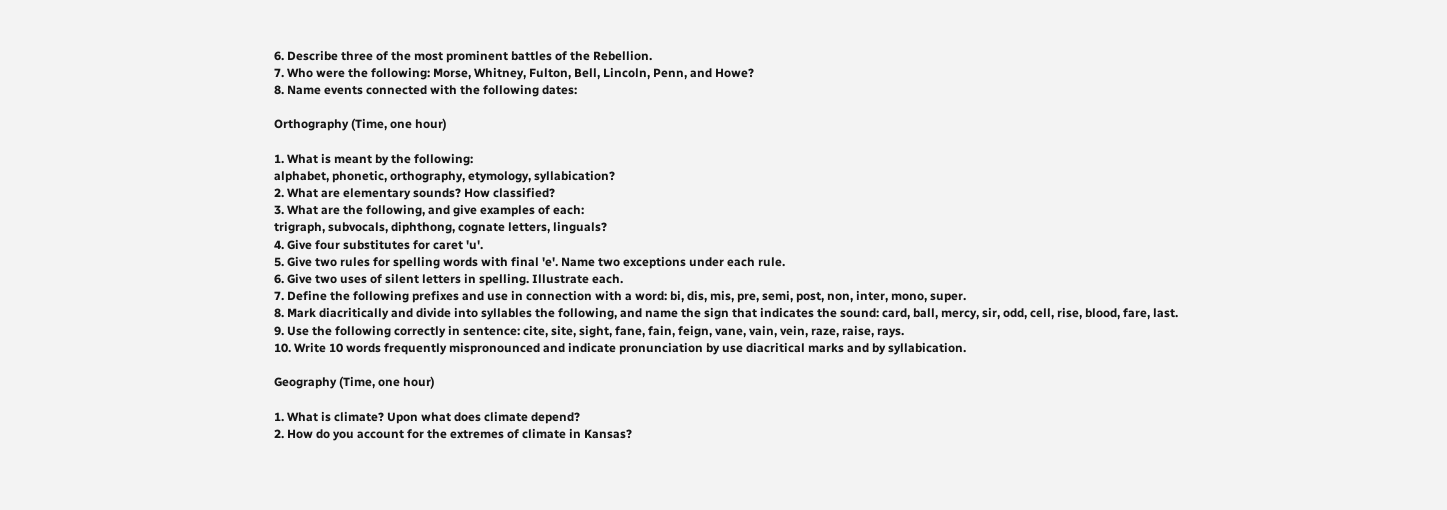6. Describe three of the most prominent battles of the Rebellion.
7. Who were the following: Morse, Whitney, Fulton, Bell, Lincoln, Penn, and Howe?
8. Name events connected with the following dates:

Orthography (Time, one hour)

1. What is meant by the following:
alphabet, phonetic, orthography, etymology, syllabication?
2. What are elementary sounds? How classified?
3. What are the following, and give examples of each:
trigraph, subvocals, diphthong, cognate letters, linguals?
4. Give four substitutes for caret 'u'.
5. Give two rules for spelling words with final 'e'. Name two exceptions under each rule.
6. Give two uses of silent letters in spelling. Illustrate each.
7. Define the following prefixes and use in connection with a word: bi, dis, mis, pre, semi, post, non, inter, mono, super.
8. Mark diacritically and divide into syllables the following, and name the sign that indicates the sound: card, ball, mercy, sir, odd, cell, rise, blood, fare, last.
9. Use the following correctly in sentence: cite, site, sight, fane, fain, feign, vane, vain, vein, raze, raise, rays.
10. Write 10 words frequently mispronounced and indicate pronunciation by use diacritical marks and by syllabication.

Geography (Time, one hour)

1. What is climate? Upon what does climate depend?
2. How do you account for the extremes of climate in Kansas?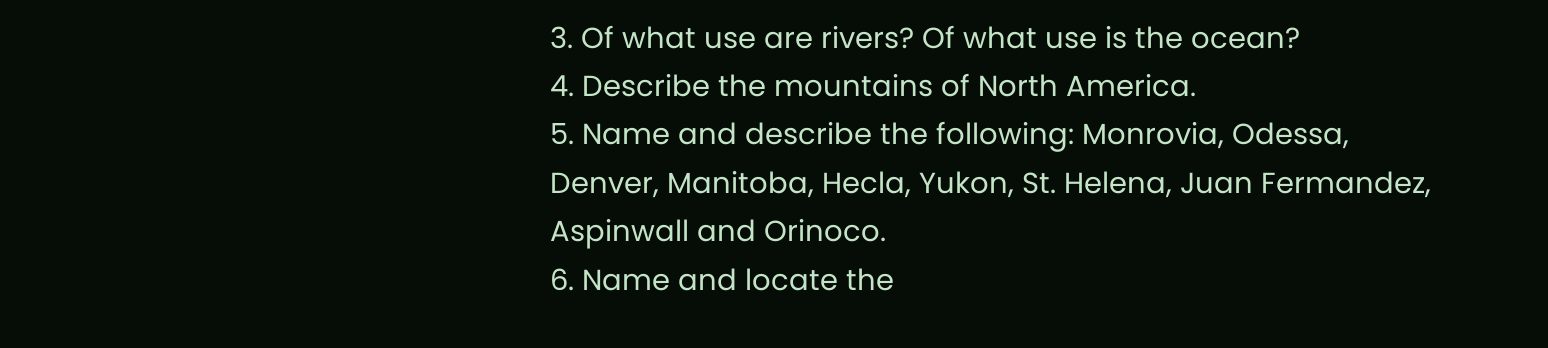3. Of what use are rivers? Of what use is the ocean?
4. Describe the mountains of North America.
5. Name and describe the following: Monrovia, Odessa, Denver, Manitoba, Hecla, Yukon, St. Helena, Juan Fermandez, Aspinwall and Orinoco.
6. Name and locate the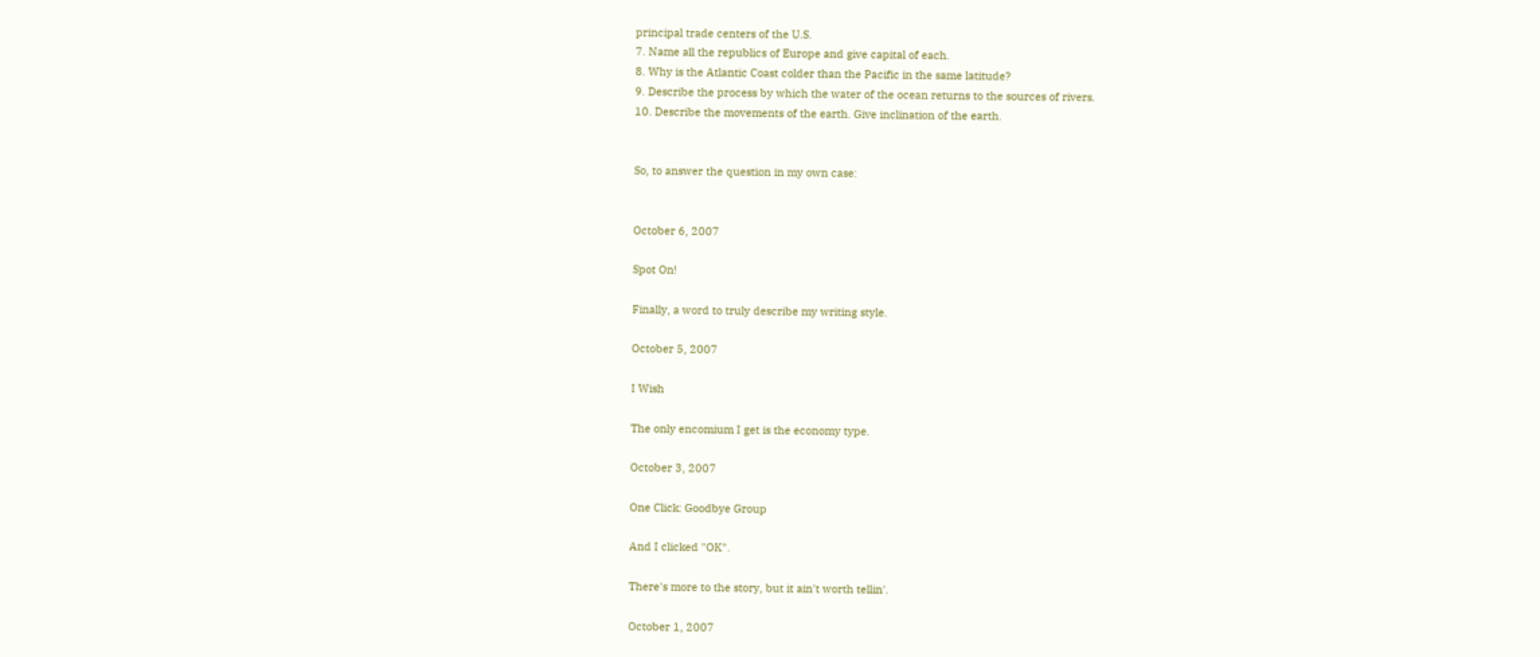principal trade centers of the U.S.
7. Name all the republics of Europe and give capital of each.
8. Why is the Atlantic Coast colder than the Pacific in the same latitude?
9. Describe the process by which the water of the ocean returns to the sources of rivers.
10. Describe the movements of the earth. Give inclination of the earth.


So, to answer the question in my own case:


October 6, 2007

Spot On!

Finally, a word to truly describe my writing style.

October 5, 2007

I Wish

The only encomium I get is the economy type.

October 3, 2007

One Click: Goodbye Group

And I clicked "OK".

There's more to the story, but it ain't worth tellin'.

October 1, 2007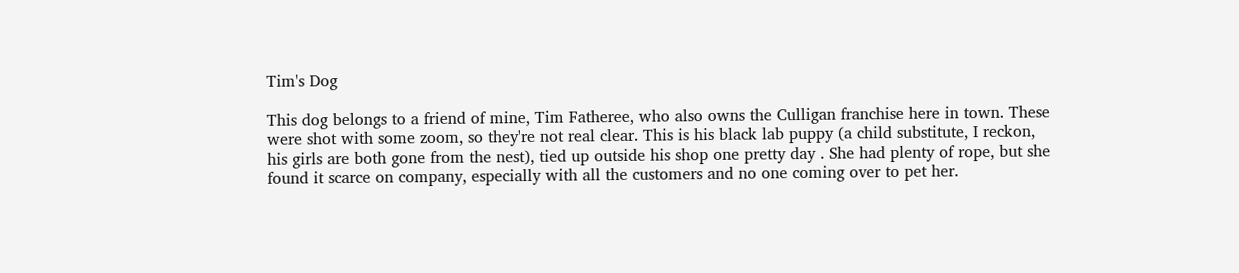Tim's Dog

This dog belongs to a friend of mine, Tim Fatheree, who also owns the Culligan franchise here in town. These were shot with some zoom, so they're not real clear. This is his black lab puppy (a child substitute, I reckon, his girls are both gone from the nest), tied up outside his shop one pretty day . She had plenty of rope, but she found it scarce on company, especially with all the customers and no one coming over to pet her.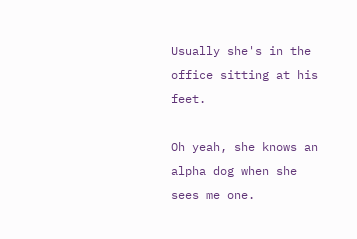Usually she's in the office sitting at his feet.

Oh yeah, she knows an alpha dog when she sees me one.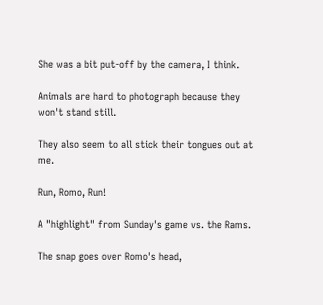She was a bit put-off by the camera, I think.

Animals are hard to photograph because they won't stand still.

They also seem to all stick their tongues out at me.

Run, Romo, Run!

A "highlight" from Sunday's game vs. the Rams.

The snap goes over Romo's head,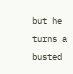but he turns a busted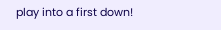play into a first down!